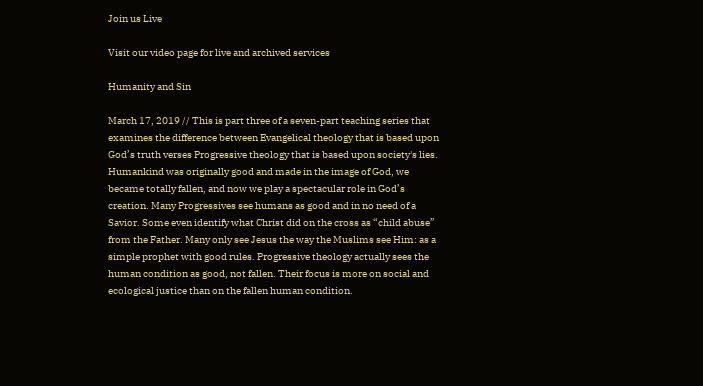Join us Live

Visit our video page for live and archived services

Humanity and Sin

March 17, 2019 // This is part three of a seven-part teaching series that examines the difference between Evangelical theology that is based upon God’s truth verses Progressive theology that is based upon society's lies. Humankind was originally good and made in the image of God, we became totally fallen, and now we play a spectacular role in God’s creation. Many Progressives see humans as good and in no need of a Savior. Some even identify what Christ did on the cross as “child abuse” from the Father. Many only see Jesus the way the Muslims see Him: as a simple prophet with good rules. Progressive theology actually sees the human condition as good, not fallen. Their focus is more on social and ecological justice than on the fallen human condition.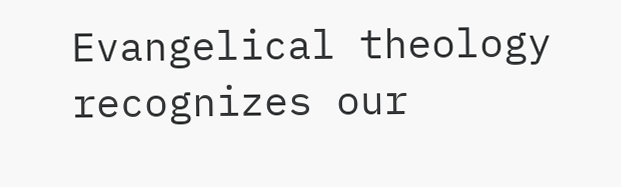Evangelical theology recognizes our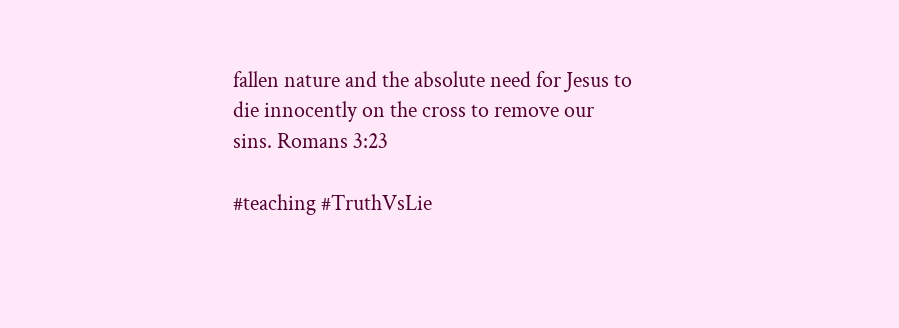fallen nature and the absolute need for Jesus to die innocently on the cross to remove our sins. Romans 3:23

#teaching #TruthVsLie